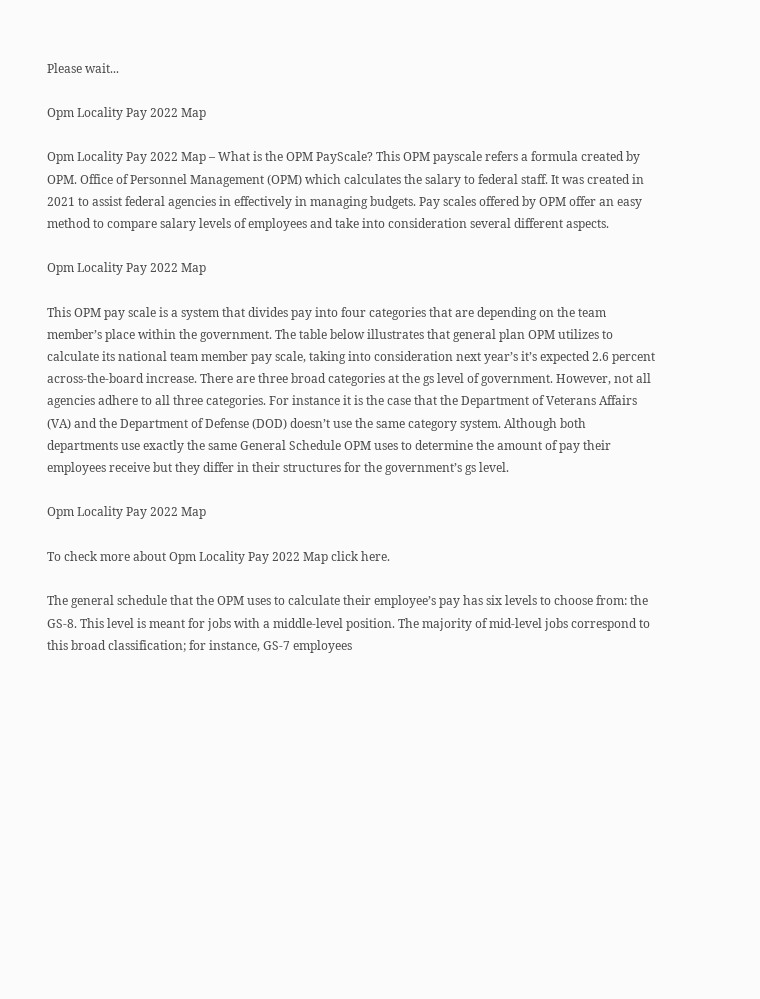Please wait...

Opm Locality Pay 2022 Map

Opm Locality Pay 2022 Map – What is the OPM PayScale? This OPM payscale refers a formula created by OPM. Office of Personnel Management (OPM) which calculates the salary to federal staff. It was created in 2021 to assist federal agencies in effectively in managing budgets. Pay scales offered by OPM offer an easy method to compare salary levels of employees and take into consideration several different aspects.

Opm Locality Pay 2022 Map

This OPM pay scale is a system that divides pay into four categories that are depending on the team member’s place within the government. The table below illustrates that general plan OPM utilizes to calculate its national team member pay scale, taking into consideration next year’s it’s expected 2.6 percent across-the-board increase. There are three broad categories at the gs level of government. However, not all agencies adhere to all three categories. For instance it is the case that the Department of Veterans Affairs (VA) and the Department of Defense (DOD) doesn’t use the same category system. Although both departments use exactly the same General Schedule OPM uses to determine the amount of pay their employees receive but they differ in their structures for the government’s gs level.

Opm Locality Pay 2022 Map

To check more about Opm Locality Pay 2022 Map click here.

The general schedule that the OPM uses to calculate their employee’s pay has six levels to choose from: the GS-8. This level is meant for jobs with a middle-level position. The majority of mid-level jobs correspond to this broad classification; for instance, GS-7 employees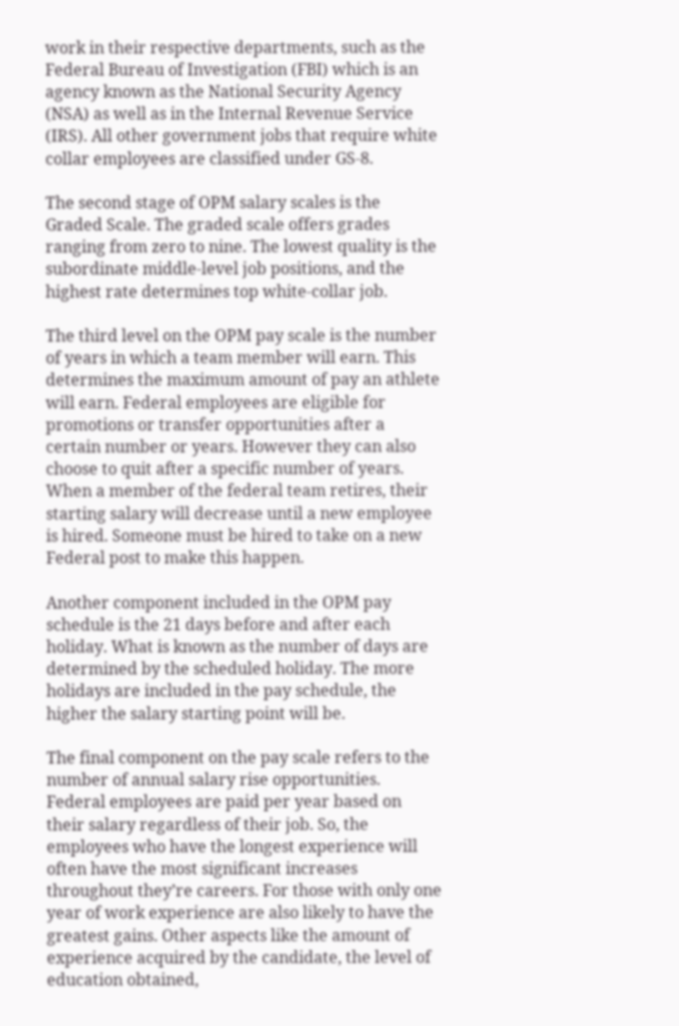work in their respective departments, such as the Federal Bureau of Investigation (FBI) which is an agency known as the National Security Agency (NSA) as well as in the Internal Revenue Service (IRS). All other government jobs that require white collar employees are classified under GS-8.

The second stage of OPM salary scales is the Graded Scale. The graded scale offers grades ranging from zero to nine. The lowest quality is the subordinate middle-level job positions, and the highest rate determines top white-collar job.

The third level on the OPM pay scale is the number of years in which a team member will earn. This determines the maximum amount of pay an athlete will earn. Federal employees are eligible for promotions or transfer opportunities after a certain number or years. However they can also choose to quit after a specific number of years. When a member of the federal team retires, their starting salary will decrease until a new employee is hired. Someone must be hired to take on a new Federal post to make this happen.

Another component included in the OPM pay schedule is the 21 days before and after each holiday. What is known as the number of days are determined by the scheduled holiday. The more holidays are included in the pay schedule, the higher the salary starting point will be.

The final component on the pay scale refers to the number of annual salary rise opportunities. Federal employees are paid per year based on their salary regardless of their job. So, the employees who have the longest experience will often have the most significant increases throughout they’re careers. For those with only one year of work experience are also likely to have the greatest gains. Other aspects like the amount of experience acquired by the candidate, the level of education obtained,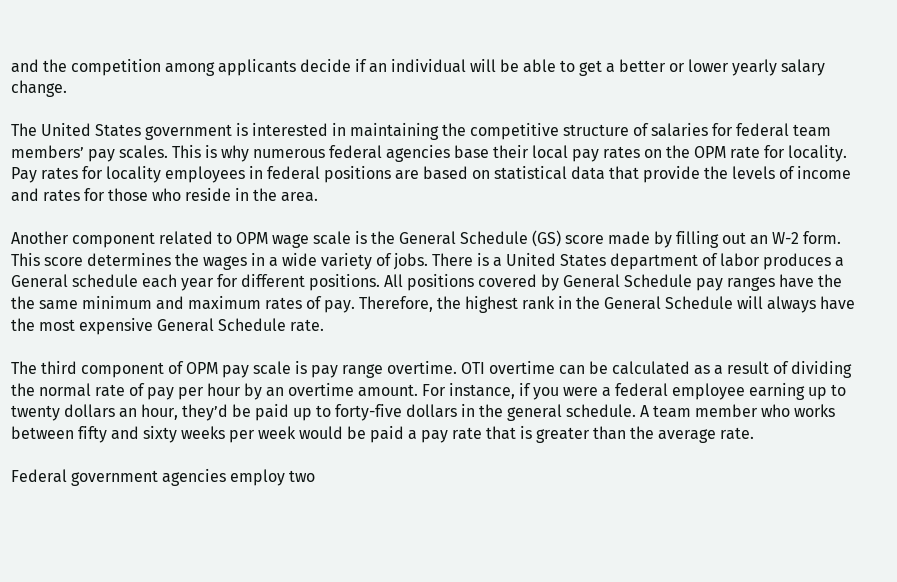and the competition among applicants decide if an individual will be able to get a better or lower yearly salary change.

The United States government is interested in maintaining the competitive structure of salaries for federal team members’ pay scales. This is why numerous federal agencies base their local pay rates on the OPM rate for locality. Pay rates for locality employees in federal positions are based on statistical data that provide the levels of income and rates for those who reside in the area.

Another component related to OPM wage scale is the General Schedule (GS) score made by filling out an W-2 form. This score determines the wages in a wide variety of jobs. There is a United States department of labor produces a General schedule each year for different positions. All positions covered by General Schedule pay ranges have the  the same minimum and maximum rates of pay. Therefore, the highest rank in the General Schedule will always have the most expensive General Schedule rate.

The third component of OPM pay scale is pay range overtime. OTI overtime can be calculated as a result of dividing the normal rate of pay per hour by an overtime amount. For instance, if you were a federal employee earning up to twenty dollars an hour, they’d be paid up to forty-five dollars in the general schedule. A team member who works between fifty and sixty weeks per week would be paid a pay rate that is greater than the average rate.

Federal government agencies employ two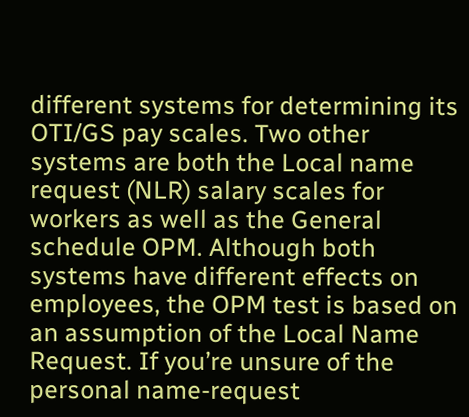different systems for determining its OTI/GS pay scales. Two other systems are both the Local name request (NLR) salary scales for workers as well as the General schedule OPM. Although both systems have different effects on employees, the OPM test is based on an assumption of the Local Name Request. If you’re unsure of the personal name-request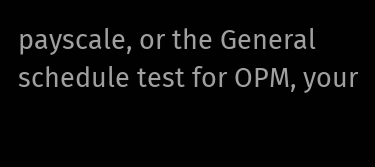payscale, or the General schedule test for OPM, your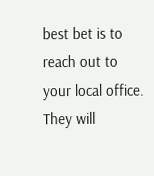best bet is to reach out to your local office. They will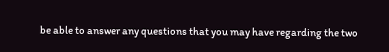be able to answer any questions that you may have regarding the two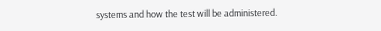systems and how the test will be administered.